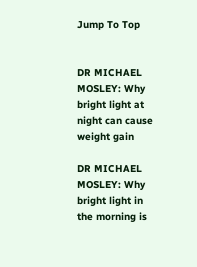Jump To Top


DR MICHAEL MOSLEY: Why bright light at night can cause weight gain

DR MICHAEL MOSLEY: Why bright light in the morning is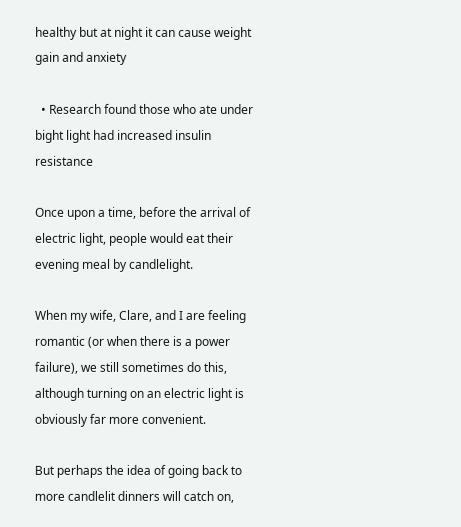healthy but at night it can cause weight gain and anxiety

  • Research found those who ate under bight light had increased insulin resistance

Once upon a time, before the arrival of electric light, people would eat their evening meal by candlelight.

When my wife, Clare, and I are feeling romantic (or when there is a power failure), we still sometimes do this, although turning on an electric light is obviously far more convenient.

But perhaps the idea of going back to more candlelit dinners will catch on,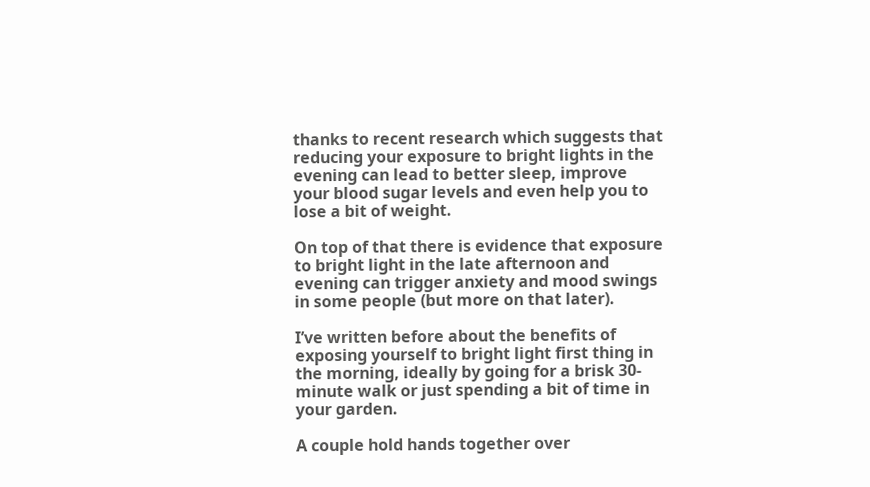thanks to recent research which suggests that reducing your exposure to bright lights in the evening can lead to better sleep, improve your blood sugar levels and even help you to lose a bit of weight.

On top of that there is evidence that exposure to bright light in the late afternoon and evening can trigger anxiety and mood swings in some people (but more on that later).

I’ve written before about the benefits of exposing yourself to bright light first thing in the morning, ideally by going for a brisk 30-minute walk or just spending a bit of time in your garden.

A couple hold hands together over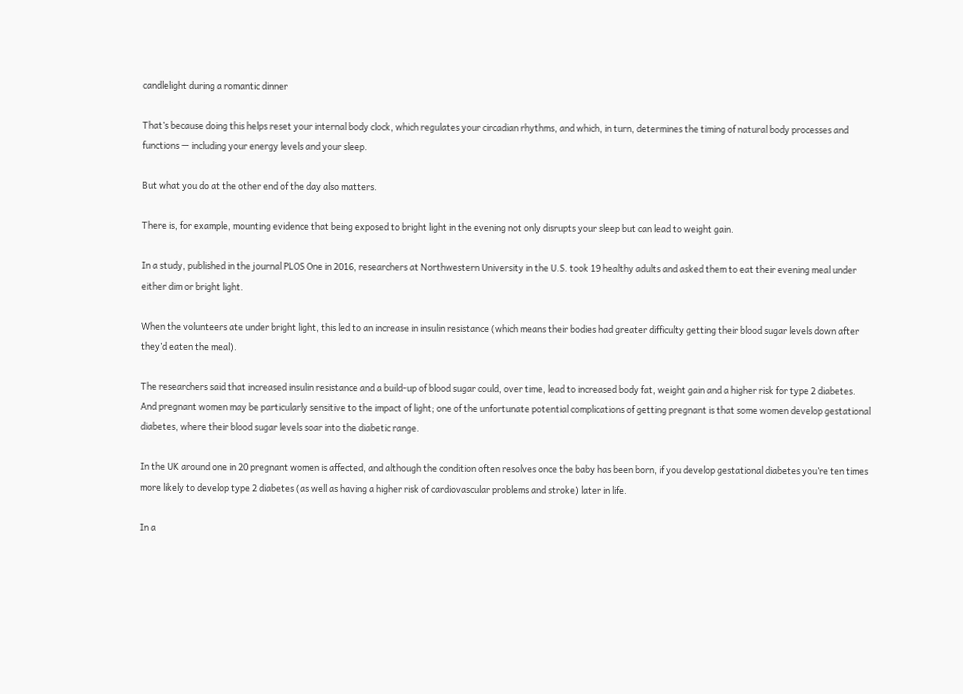candlelight during a romantic dinner

That’s because doing this helps reset your internal body clock, which regulates your circadian rhythms, and which, in turn, determines the timing of natural body processes and functions — including your energy levels and your sleep.

But what you do at the other end of the day also matters.

There is, for example, mounting evidence that being exposed to bright light in the evening not only disrupts your sleep but can lead to weight gain.

In a study, published in the journal PLOS One in 2016, researchers at Northwestern University in the U.S. took 19 healthy adults and asked them to eat their evening meal under either dim or bright light.

When the volunteers ate under bright light, this led to an increase in insulin resistance (which means their bodies had greater difficulty getting their blood sugar levels down after they’d eaten the meal).

The researchers said that increased insulin resistance and a build-up of blood sugar could, over time, lead to increased body fat, weight gain and a higher risk for type 2 diabetes. And pregnant women may be particularly sensitive to the impact of light; one of the unfortunate potential complications of getting pregnant is that some women develop gestational diabetes, where their blood sugar levels soar into the diabetic range.

In the UK around one in 20 pregnant women is affected, and although the condition often resolves once the baby has been born, if you develop gestational diabetes you’re ten times more likely to develop type 2 diabetes (as well as having a higher risk of cardiovascular problems and stroke) later in life.

In a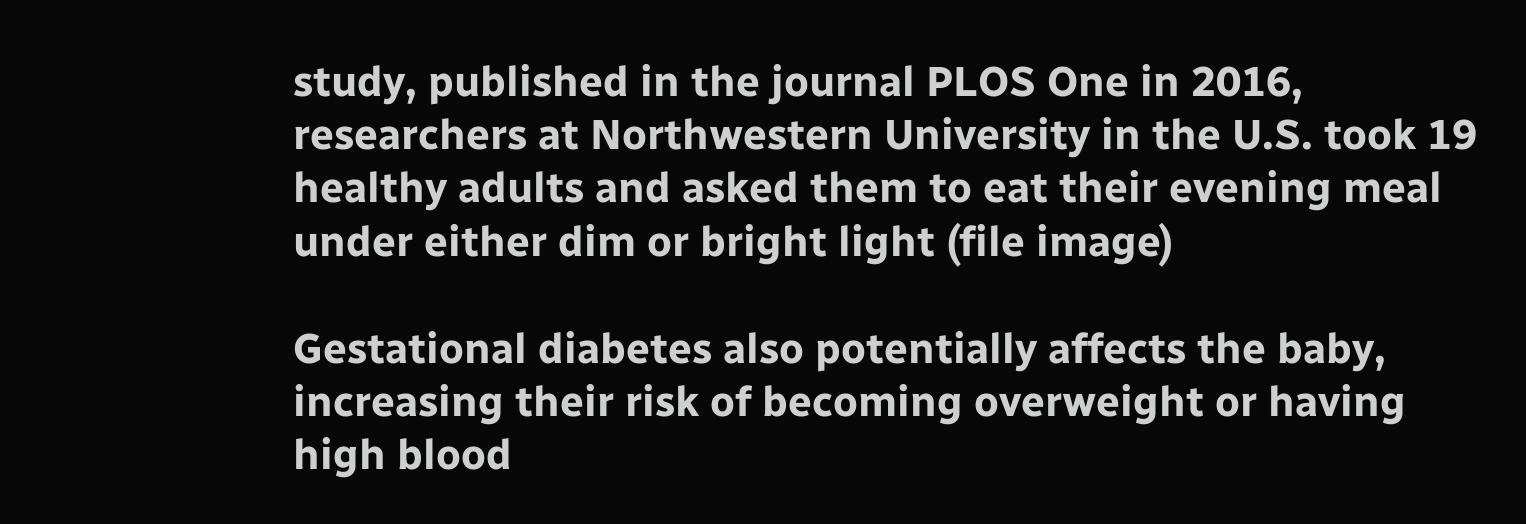study, published in the journal PLOS One in 2016, researchers at Northwestern University in the U.S. took 19 healthy adults and asked them to eat their evening meal under either dim or bright light (file image)

Gestational diabetes also potentially affects the baby, increasing their risk of becoming overweight or having high blood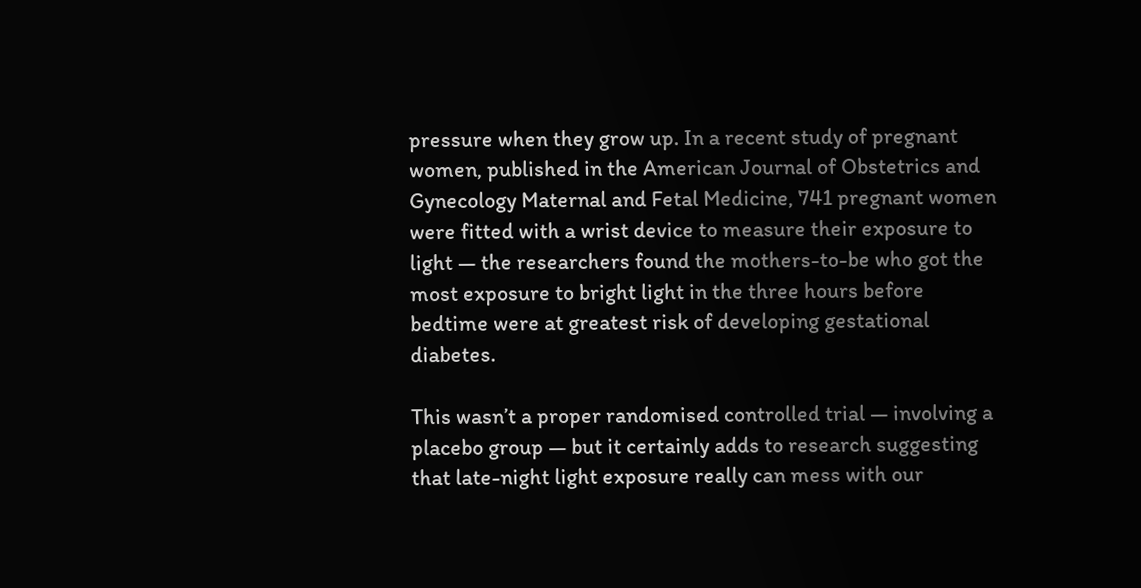pressure when they grow up. In a recent study of pregnant women, published in the American Journal of Obstetrics and Gynecology Maternal and Fetal Medicine, 741 pregnant women were fitted with a wrist device to measure their exposure to light — the researchers found the mothers-to-be who got the most exposure to bright light in the three hours before bedtime were at greatest risk of developing gestational diabetes.

This wasn’t a proper randomised controlled trial — involving a placebo group — but it certainly adds to research suggesting that late-night light exposure really can mess with our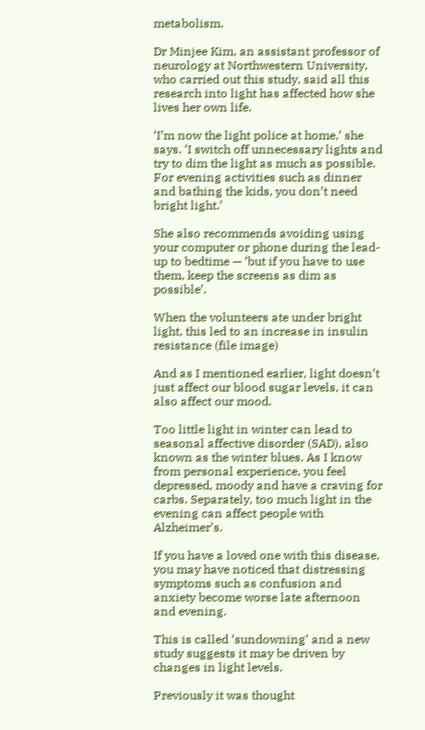metabolism.

Dr Minjee Kim, an assistant professor of neurology at Northwestern University, who carried out this study, said all this research into light has affected how she lives her own life.

‘I’m now the light police at home,’ she says. ‘I switch off unnecessary lights and try to dim the light as much as possible. For evening activities such as dinner and bathing the kids, you don’t need bright light.’

She also recommends avoiding using your computer or phone during the lead-up to bedtime — ‘but if you have to use them, keep the screens as dim as possible’.

When the volunteers ate under bright light, this led to an increase in insulin resistance (file image)

And as I mentioned earlier, light doesn’t just affect our blood sugar levels, it can also affect our mood.

Too little light in winter can lead to seasonal affective disorder (SAD), also known as the winter blues. As I know from personal experience, you feel depressed, moody and have a craving for carbs. Separately, too much light in the evening can affect people with Alzheimer’s.

If you have a loved one with this disease, you may have noticed that distressing symptoms such as confusion and anxiety become worse late afternoon and evening.

This is called ‘sundowning’ and a new study suggests it may be driven by changes in light levels.

Previously it was thought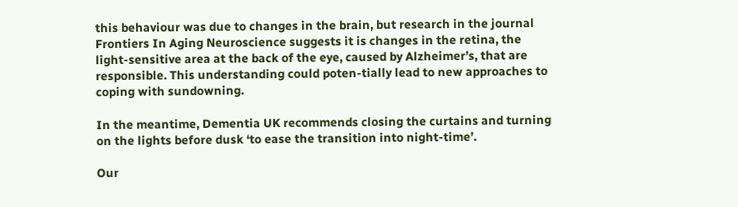this behaviour was due to changes in the brain, but research in the journal Frontiers In Aging Neuroscience suggests it is changes in the retina, the light-sensitive area at the back of the eye, caused by Alzheimer’s, that are responsible. This understanding could poten-tially lead to new approaches to coping with sundowning.

In the meantime, Dementia UK recommends closing the curtains and turning on the lights before dusk ‘to ease the transition into night-time’.

Our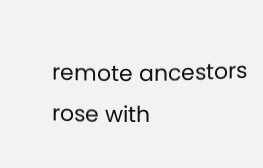remote ancestors rose with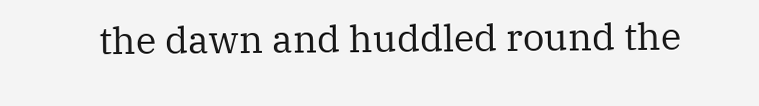the dawn and huddled round the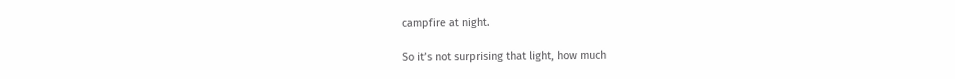campfire at night.

So it’s not surprising that light, how much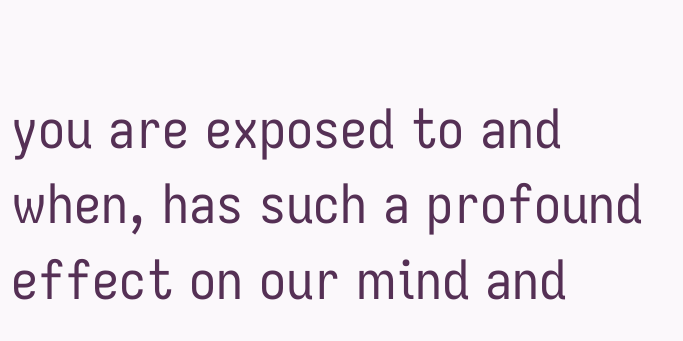you are exposed to and when, has such a profound effect on our mind and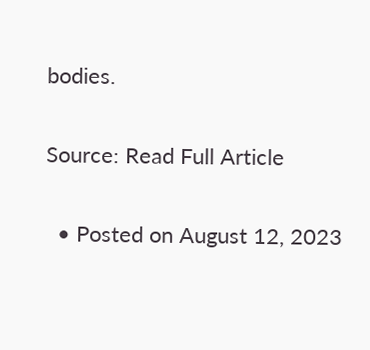bodies.

Source: Read Full Article

  • Posted on August 12, 2023